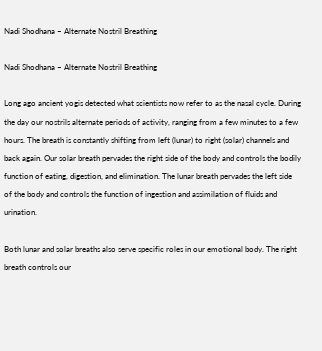Nadi Shodhana – Alternate Nostril Breathing

Nadi Shodhana – Alternate Nostril Breathing

Long ago ancient yogis detected what scientists now refer to as the nasal cycle. During the day our nostrils alternate periods of activity, ranging from a few minutes to a few hours. The breath is constantly shifting from left (lunar) to right (solar) channels and back again. Our solar breath pervades the right side of the body and controls the bodily function of eating, digestion, and elimination. The lunar breath pervades the left side of the body and controls the function of ingestion and assimilation of fluids and urination.

Both lunar and solar breaths also serve specific roles in our emotional body. The right breath controls our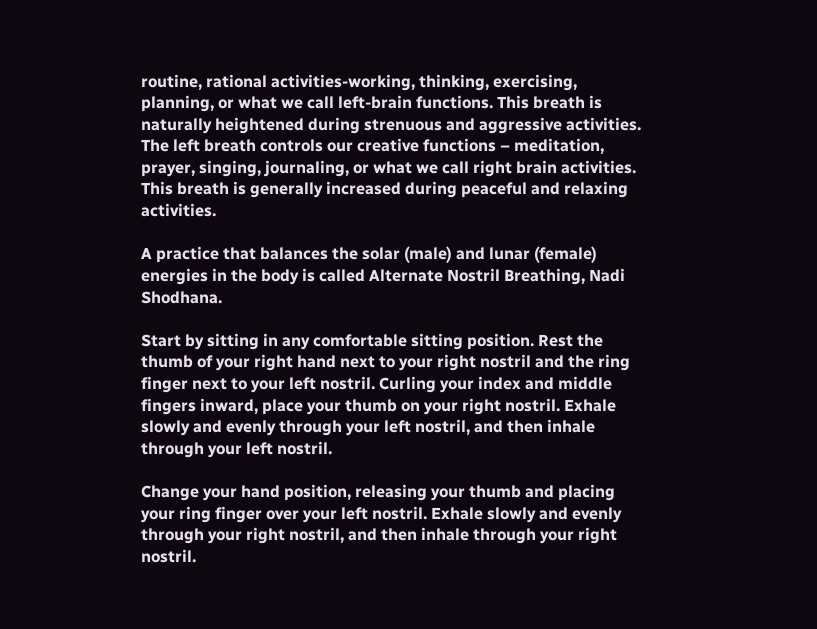routine, rational activities-working, thinking, exercising, planning, or what we call left-brain functions. This breath is naturally heightened during strenuous and aggressive activities. The left breath controls our creative functions – meditation, prayer, singing, journaling, or what we call right brain activities. This breath is generally increased during peaceful and relaxing activities.

A practice that balances the solar (male) and lunar (female) energies in the body is called Alternate Nostril Breathing, Nadi Shodhana.

Start by sitting in any comfortable sitting position. Rest the thumb of your right hand next to your right nostril and the ring finger next to your left nostril. Curling your index and middle fingers inward, place your thumb on your right nostril. Exhale slowly and evenly through your left nostril, and then inhale through your left nostril.

Change your hand position, releasing your thumb and placing your ring finger over your left nostril. Exhale slowly and evenly through your right nostril, and then inhale through your right nostril.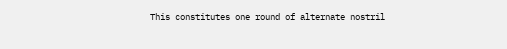This constitutes one round of alternate nostril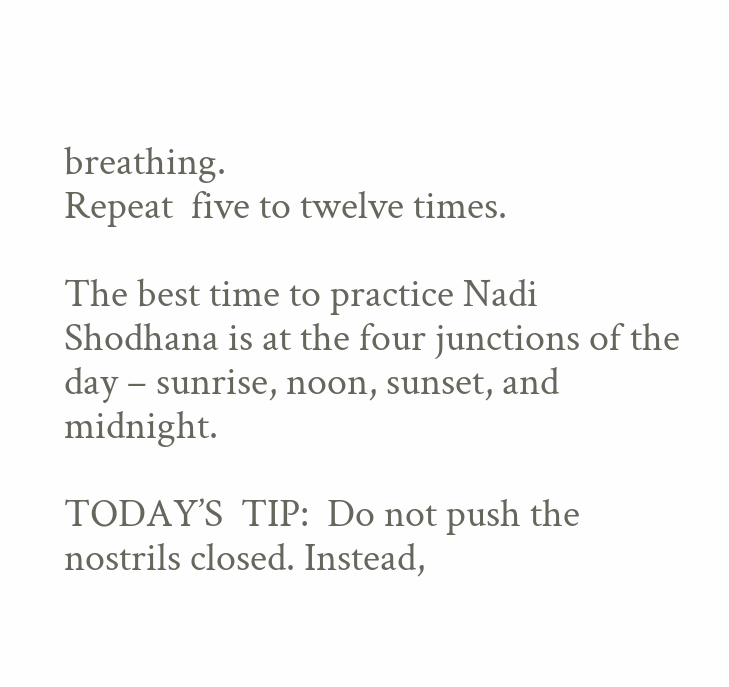breathing.
Repeat  five to twelve times.

The best time to practice Nadi Shodhana is at the four junctions of the day – sunrise, noon, sunset, and midnight.

TODAY’S  TIP:  Do not push the nostrils closed. Instead,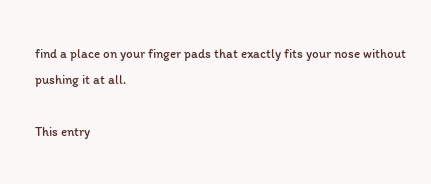find a place on your finger pads that exactly fits your nose without pushing it at all.

This entry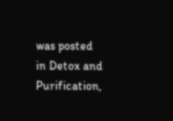was posted in Detox and Purification,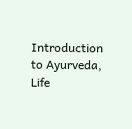Introduction to Ayurveda, Life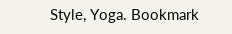Style, Yoga. Bookmark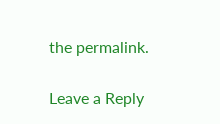the permalink.

Leave a Reply